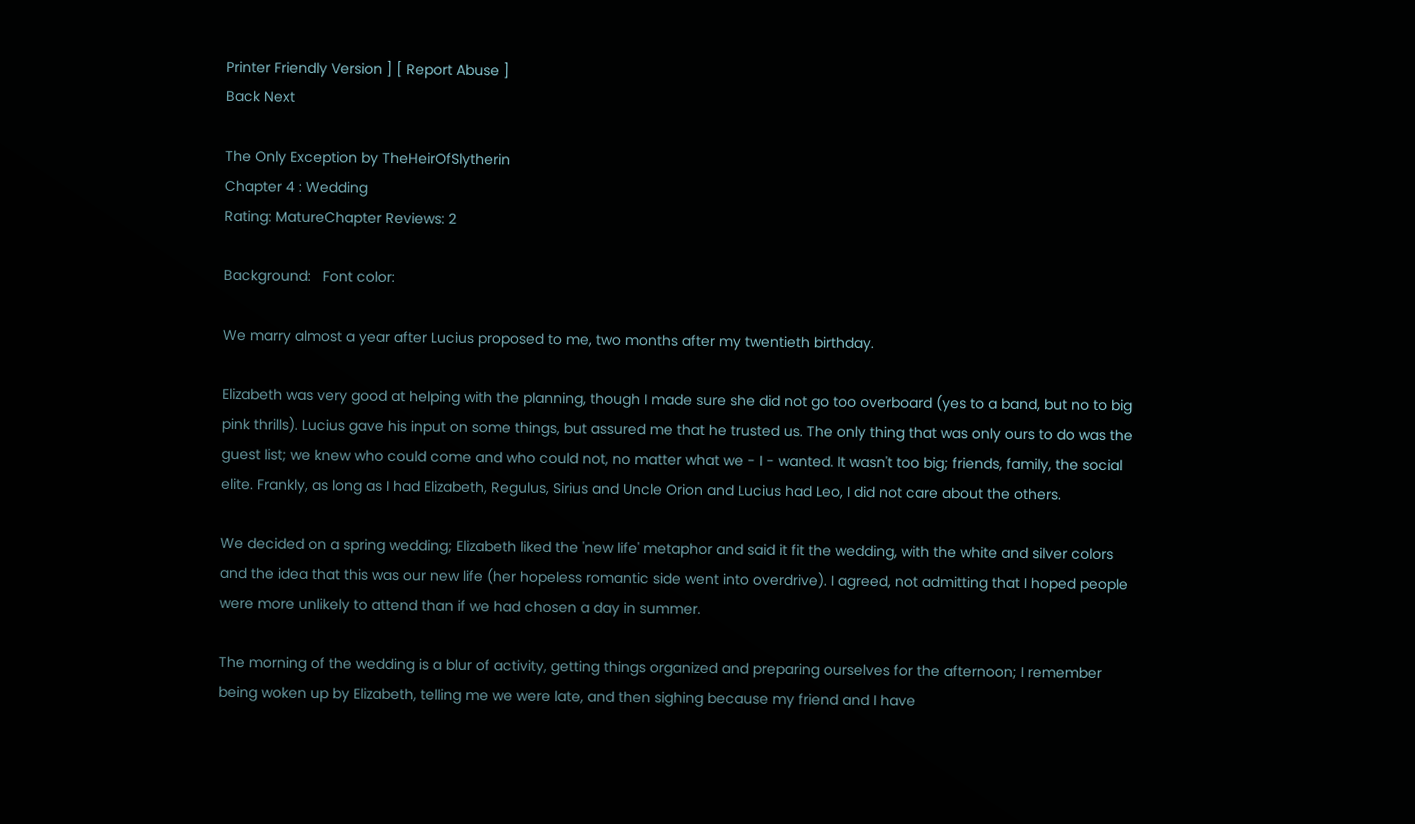Printer Friendly Version ] [ Report Abuse ]
Back Next

The Only Exception by TheHeirOfSlytherin
Chapter 4 : Wedding
Rating: MatureChapter Reviews: 2

Background:   Font color:

We marry almost a year after Lucius proposed to me, two months after my twentieth birthday.

Elizabeth was very good at helping with the planning, though I made sure she did not go too overboard (yes to a band, but no to big pink thrills). Lucius gave his input on some things, but assured me that he trusted us. The only thing that was only ours to do was the guest list; we knew who could come and who could not, no matter what we - I - wanted. It wasn't too big; friends, family, the social elite. Frankly, as long as I had Elizabeth, Regulus, Sirius and Uncle Orion and Lucius had Leo, I did not care about the others.

We decided on a spring wedding; Elizabeth liked the 'new life' metaphor and said it fit the wedding, with the white and silver colors and the idea that this was our new life (her hopeless romantic side went into overdrive). I agreed, not admitting that I hoped people were more unlikely to attend than if we had chosen a day in summer.

The morning of the wedding is a blur of activity, getting things organized and preparing ourselves for the afternoon; I remember being woken up by Elizabeth, telling me we were late, and then sighing because my friend and I have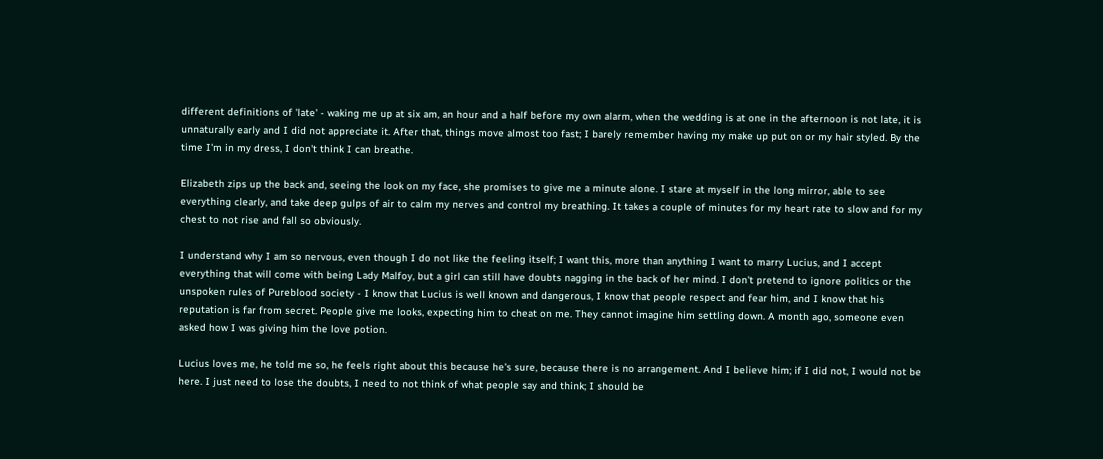different definitions of 'late' - waking me up at six am, an hour and a half before my own alarm, when the wedding is at one in the afternoon is not late, it is unnaturally early and I did not appreciate it. After that, things move almost too fast; I barely remember having my make up put on or my hair styled. By the time I'm in my dress, I don't think I can breathe.

Elizabeth zips up the back and, seeing the look on my face, she promises to give me a minute alone. I stare at myself in the long mirror, able to see everything clearly, and take deep gulps of air to calm my nerves and control my breathing. It takes a couple of minutes for my heart rate to slow and for my chest to not rise and fall so obviously.

I understand why I am so nervous, even though I do not like the feeling itself; I want this, more than anything I want to marry Lucius, and I accept everything that will come with being Lady Malfoy, but a girl can still have doubts nagging in the back of her mind. I don't pretend to ignore politics or the unspoken rules of Pureblood society - I know that Lucius is well known and dangerous, I know that people respect and fear him, and I know that his reputation is far from secret. People give me looks, expecting him to cheat on me. They cannot imagine him settling down. A month ago, someone even asked how I was giving him the love potion.

Lucius loves me, he told me so, he feels right about this because he's sure, because there is no arrangement. And I believe him; if I did not, I would not be here. I just need to lose the doubts, I need to not think of what people say and think; I should be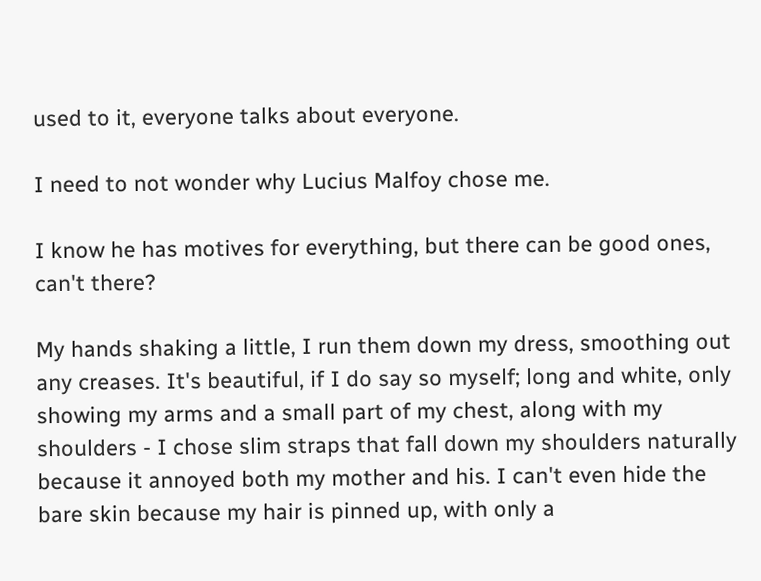used to it, everyone talks about everyone.

I need to not wonder why Lucius Malfoy chose me.

I know he has motives for everything, but there can be good ones, can't there?

My hands shaking a little, I run them down my dress, smoothing out any creases. It's beautiful, if I do say so myself; long and white, only showing my arms and a small part of my chest, along with my shoulders - I chose slim straps that fall down my shoulders naturally because it annoyed both my mother and his. I can't even hide the bare skin because my hair is pinned up, with only a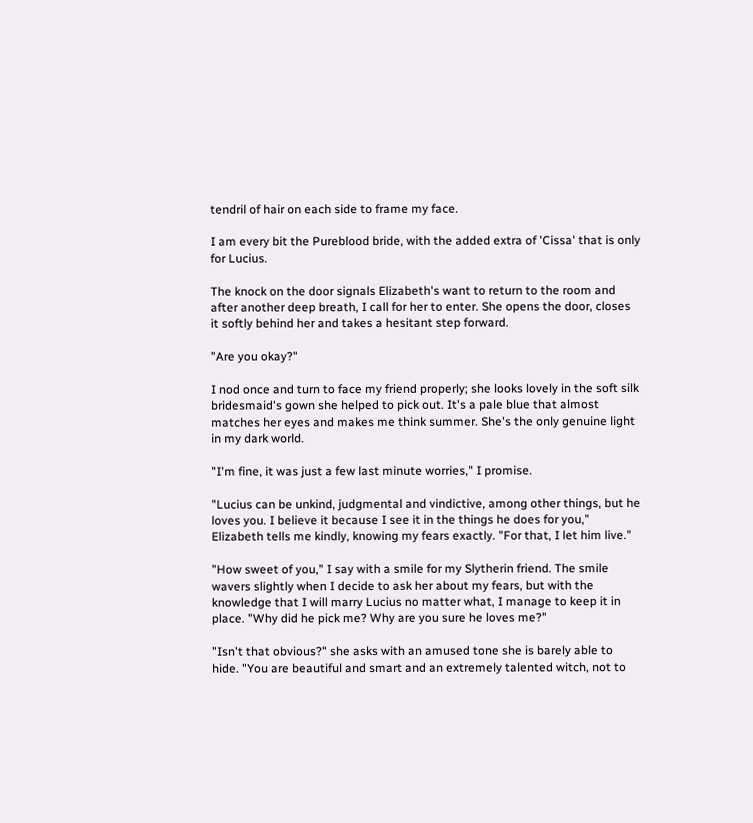tendril of hair on each side to frame my face.

I am every bit the Pureblood bride, with the added extra of 'Cissa' that is only for Lucius.

The knock on the door signals Elizabeth's want to return to the room and after another deep breath, I call for her to enter. She opens the door, closes it softly behind her and takes a hesitant step forward.

"Are you okay?"

I nod once and turn to face my friend properly; she looks lovely in the soft silk bridesmaid's gown she helped to pick out. It's a pale blue that almost matches her eyes and makes me think summer. She's the only genuine light in my dark world.

"I'm fine, it was just a few last minute worries," I promise.

"Lucius can be unkind, judgmental and vindictive, among other things, but he loves you. I believe it because I see it in the things he does for you," Elizabeth tells me kindly, knowing my fears exactly. "For that, I let him live."

"How sweet of you," I say with a smile for my Slytherin friend. The smile wavers slightly when I decide to ask her about my fears, but with the knowledge that I will marry Lucius no matter what, I manage to keep it in place. "Why did he pick me? Why are you sure he loves me?"

"Isn't that obvious?" she asks with an amused tone she is barely able to hide. "You are beautiful and smart and an extremely talented witch, not to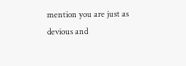mention you are just as devious and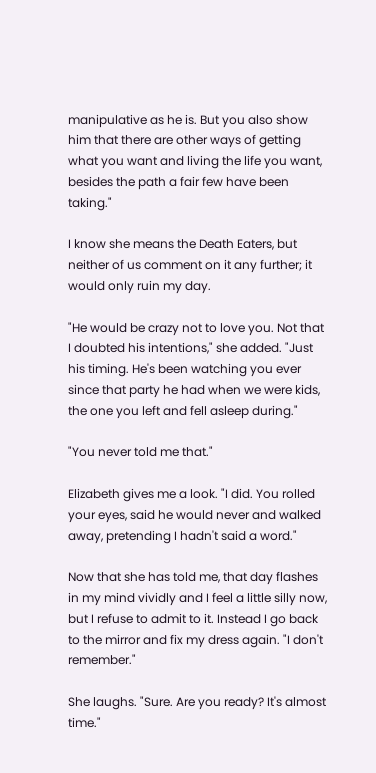manipulative as he is. But you also show him that there are other ways of getting what you want and living the life you want, besides the path a fair few have been taking."

I know she means the Death Eaters, but neither of us comment on it any further; it would only ruin my day.

"He would be crazy not to love you. Not that I doubted his intentions," she added. "Just his timing. He's been watching you ever since that party he had when we were kids, the one you left and fell asleep during."

"You never told me that."

Elizabeth gives me a look. "I did. You rolled your eyes, said he would never and walked away, pretending I hadn't said a word."

Now that she has told me, that day flashes in my mind vividly and I feel a little silly now, but I refuse to admit to it. Instead I go back to the mirror and fix my dress again. "I don't remember."

She laughs. "Sure. Are you ready? It's almost time."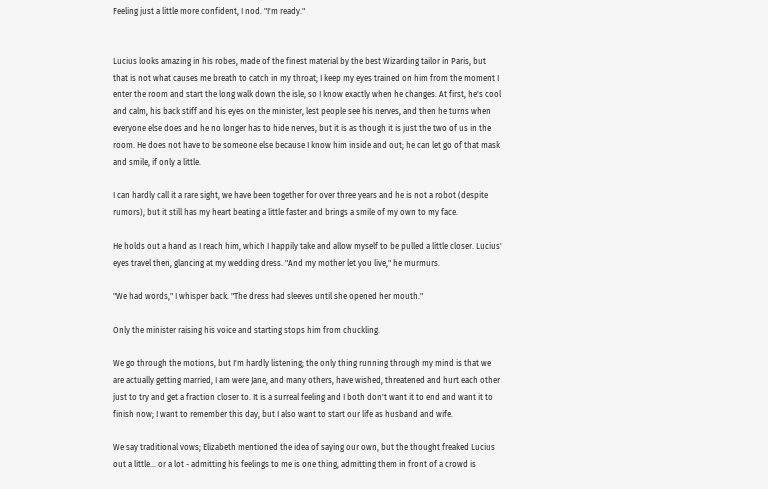Feeling just a little more confident, I nod. "I'm ready."


Lucius looks amazing in his robes, made of the finest material by the best Wizarding tailor in Paris, but that is not what causes me breath to catch in my throat; I keep my eyes trained on him from the moment I enter the room and start the long walk down the isle, so I know exactly when he changes. At first, he's cool and calm, his back stiff and his eyes on the minister, lest people see his nerves, and then he turns when everyone else does and he no longer has to hide nerves, but it is as though it is just the two of us in the room. He does not have to be someone else because I know him inside and out; he can let go of that mask and smile, if only a little.

I can hardly call it a rare sight, we have been together for over three years and he is not a robot (despite rumors), but it still has my heart beating a little faster and brings a smile of my own to my face.

He holds out a hand as I reach him, which I happily take and allow myself to be pulled a little closer. Lucius' eyes travel then, glancing at my wedding dress. "And my mother let you live," he murmurs.

"We had words," I whisper back. "The dress had sleeves until she opened her mouth."

Only the minister raising his voice and starting stops him from chuckling.

We go through the motions, but I'm hardly listening; the only thing running through my mind is that we are actually getting married, I am were Jane, and many others, have wished, threatened and hurt each other just to try and get a fraction closer to. It is a surreal feeling and I both don't want it to end and want it to finish now; I want to remember this day, but I also want to start our life as husband and wife.

We say traditional vows; Elizabeth mentioned the idea of saying our own, but the thought freaked Lucius out a little... or a lot - admitting his feelings to me is one thing, admitting them in front of a crowd is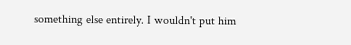something else entirely. I wouldn't put him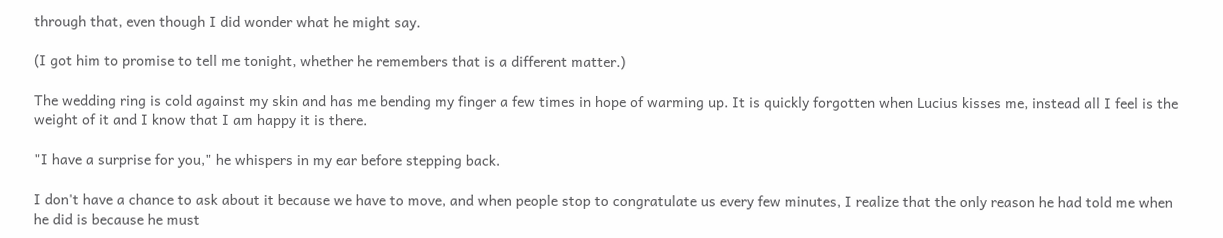through that, even though I did wonder what he might say.

(I got him to promise to tell me tonight, whether he remembers that is a different matter.)

The wedding ring is cold against my skin and has me bending my finger a few times in hope of warming up. It is quickly forgotten when Lucius kisses me, instead all I feel is the weight of it and I know that I am happy it is there.

"I have a surprise for you," he whispers in my ear before stepping back.

I don't have a chance to ask about it because we have to move, and when people stop to congratulate us every few minutes, I realize that the only reason he had told me when he did is because he must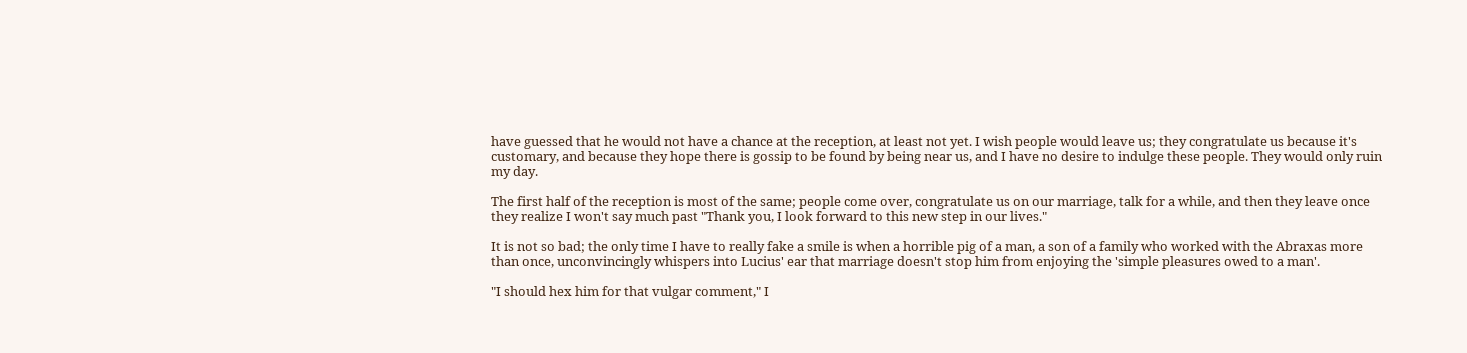have guessed that he would not have a chance at the reception, at least not yet. I wish people would leave us; they congratulate us because it's customary, and because they hope there is gossip to be found by being near us, and I have no desire to indulge these people. They would only ruin my day.

The first half of the reception is most of the same; people come over, congratulate us on our marriage, talk for a while, and then they leave once they realize I won't say much past "Thank you, I look forward to this new step in our lives."

It is not so bad; the only time I have to really fake a smile is when a horrible pig of a man, a son of a family who worked with the Abraxas more than once, unconvincingly whispers into Lucius' ear that marriage doesn't stop him from enjoying the 'simple pleasures owed to a man'.

"I should hex him for that vulgar comment," I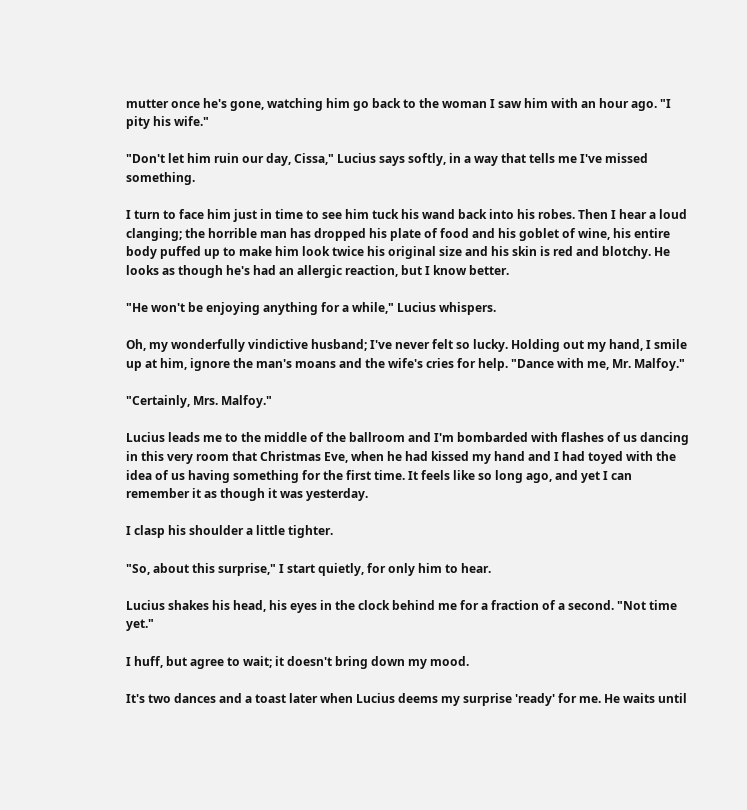mutter once he's gone, watching him go back to the woman I saw him with an hour ago. "I pity his wife."

"Don't let him ruin our day, Cissa," Lucius says softly, in a way that tells me I've missed something.

I turn to face him just in time to see him tuck his wand back into his robes. Then I hear a loud clanging; the horrible man has dropped his plate of food and his goblet of wine, his entire body puffed up to make him look twice his original size and his skin is red and blotchy. He looks as though he's had an allergic reaction, but I know better.

"He won't be enjoying anything for a while," Lucius whispers.

Oh, my wonderfully vindictive husband; I've never felt so lucky. Holding out my hand, I smile up at him, ignore the man's moans and the wife's cries for help. "Dance with me, Mr. Malfoy."

"Certainly, Mrs. Malfoy."

Lucius leads me to the middle of the ballroom and I'm bombarded with flashes of us dancing in this very room that Christmas Eve, when he had kissed my hand and I had toyed with the idea of us having something for the first time. It feels like so long ago, and yet I can remember it as though it was yesterday.

I clasp his shoulder a little tighter.

"So, about this surprise," I start quietly, for only him to hear.

Lucius shakes his head, his eyes in the clock behind me for a fraction of a second. "Not time yet."

I huff, but agree to wait; it doesn't bring down my mood.

It's two dances and a toast later when Lucius deems my surprise 'ready' for me. He waits until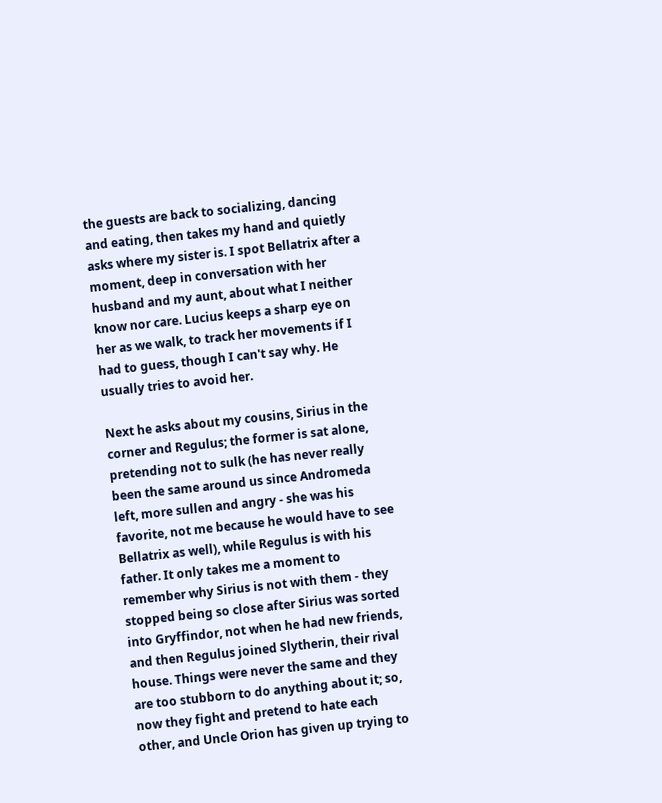the guests are back to socializing, dancing and eating, then takes my hand and quietly asks where my sister is. I spot Bellatrix after a moment, deep in conversation with her husband and my aunt, about what I neither know nor care. Lucius keeps a sharp eye on her as we walk, to track her movements if I had to guess, though I can't say why. He usually tries to avoid her.

Next he asks about my cousins, Sirius in the corner and Regulus; the former is sat alone, pretending not to sulk (he has never really been the same around us since Andromeda left, more sullen and angry - she was his favorite, not me because he would have to see Bellatrix as well), while Regulus is with his father. It only takes me a moment to remember why Sirius is not with them - they stopped being so close after Sirius was sorted into Gryffindor, not when he had new friends, and then Regulus joined Slytherin, their rival house. Things were never the same and they are too stubborn to do anything about it; so, now they fight and pretend to hate each other, and Uncle Orion has given up trying to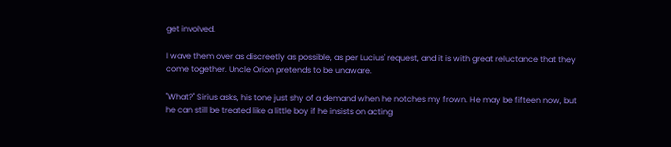get involved.

I wave them over as discreetly as possible, as per Lucius' request, and it is with great reluctance that they come together. Uncle Orion pretends to be unaware.

"What?" Sirius asks, his tone just shy of a demand when he notches my frown. He may be fifteen now, but he can still be treated like a little boy if he insists on acting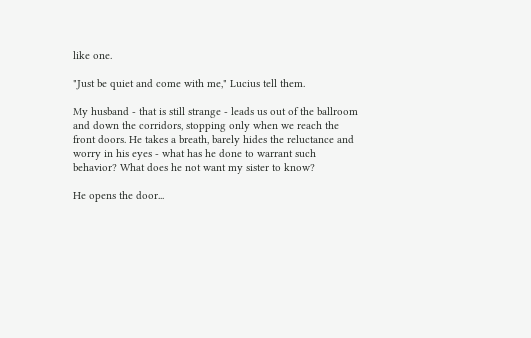like one.

"Just be quiet and come with me," Lucius tell them.

My husband - that is still strange - leads us out of the ballroom and down the corridors, stopping only when we reach the front doors. He takes a breath, barely hides the reluctance and worry in his eyes - what has he done to warrant such behavior? What does he not want my sister to know?

He opens the door...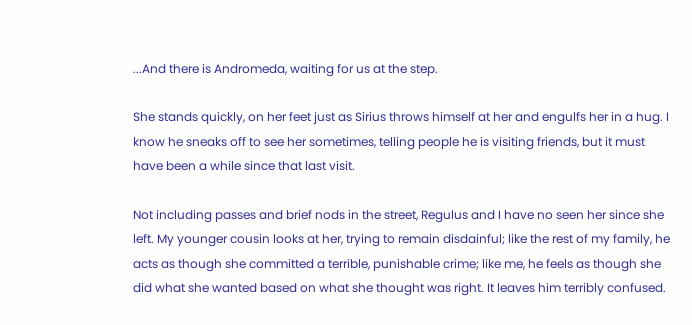...And there is Andromeda, waiting for us at the step.

She stands quickly, on her feet just as Sirius throws himself at her and engulfs her in a hug. I know he sneaks off to see her sometimes, telling people he is visiting friends, but it must have been a while since that last visit.

Not including passes and brief nods in the street, Regulus and I have no seen her since she left. My younger cousin looks at her, trying to remain disdainful; like the rest of my family, he acts as though she committed a terrible, punishable crime; like me, he feels as though she did what she wanted based on what she thought was right. It leaves him terribly confused.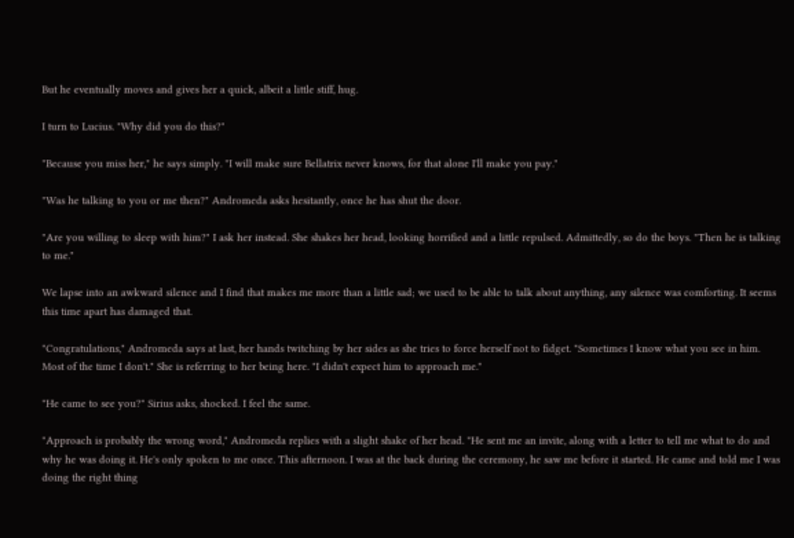But he eventually moves and gives her a quick, albeit a little stiff, hug.

I turn to Lucius. "Why did you do this?"

"Because you miss her," he says simply. "I will make sure Bellatrix never knows, for that alone I'll make you pay."

"Was he talking to you or me then?" Andromeda asks hesitantly, once he has shut the door.

"Are you willing to sleep with him?" I ask her instead. She shakes her head, looking horrified and a little repulsed. Admittedly, so do the boys. "Then he is talking to me."

We lapse into an awkward silence and I find that makes me more than a little sad; we used to be able to talk about anything, any silence was comforting. It seems this time apart has damaged that.

"Congratulations," Andromeda says at last, her hands twitching by her sides as she tries to force herself not to fidget. "Sometimes I know what you see in him. Most of the time I don't." She is referring to her being here. "I didn't expect him to approach me."

"He came to see you?" Sirius asks, shocked. I feel the same.

"Approach is probably the wrong word," Andromeda replies with a slight shake of her head. "He sent me an invite, along with a letter to tell me what to do and why he was doing it. He's only spoken to me once. This afternoon. I was at the back during the ceremony, he saw me before it started. He came and told me I was doing the right thing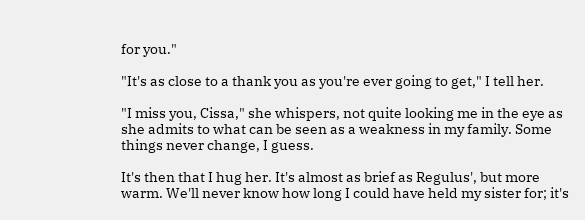for you."

"It's as close to a thank you as you're ever going to get," I tell her.

"I miss you, Cissa," she whispers, not quite looking me in the eye as she admits to what can be seen as a weakness in my family. Some things never change, I guess.

It's then that I hug her. It's almost as brief as Regulus', but more warm. We'll never know how long I could have held my sister for; it's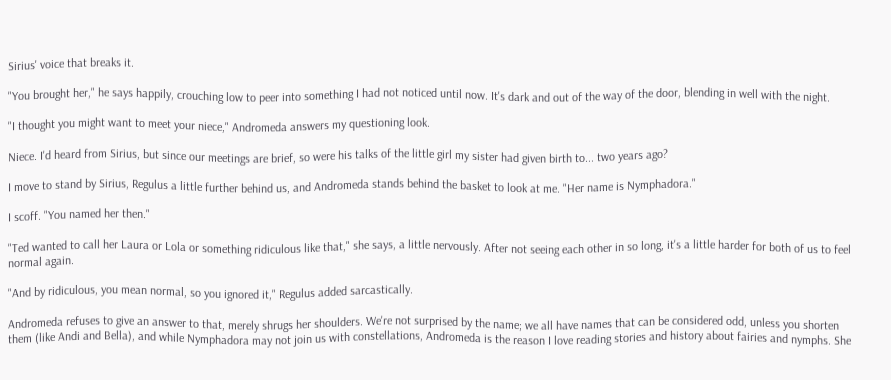Sirius' voice that breaks it.

"You brought her," he says happily, crouching low to peer into something I had not noticed until now. It's dark and out of the way of the door, blending in well with the night.

"I thought you might want to meet your niece," Andromeda answers my questioning look.

Niece. I'd heard from Sirius, but since our meetings are brief, so were his talks of the little girl my sister had given birth to... two years ago?

I move to stand by Sirius, Regulus a little further behind us, and Andromeda stands behind the basket to look at me. "Her name is Nymphadora."

I scoff. "You named her then."

"Ted wanted to call her Laura or Lola or something ridiculous like that," she says, a little nervously. After not seeing each other in so long, it's a little harder for both of us to feel normal again.

"And by ridiculous, you mean normal, so you ignored it," Regulus added sarcastically.

Andromeda refuses to give an answer to that, merely shrugs her shoulders. We're not surprised by the name; we all have names that can be considered odd, unless you shorten them (like Andi and Bella), and while Nymphadora may not join us with constellations, Andromeda is the reason I love reading stories and history about fairies and nymphs. She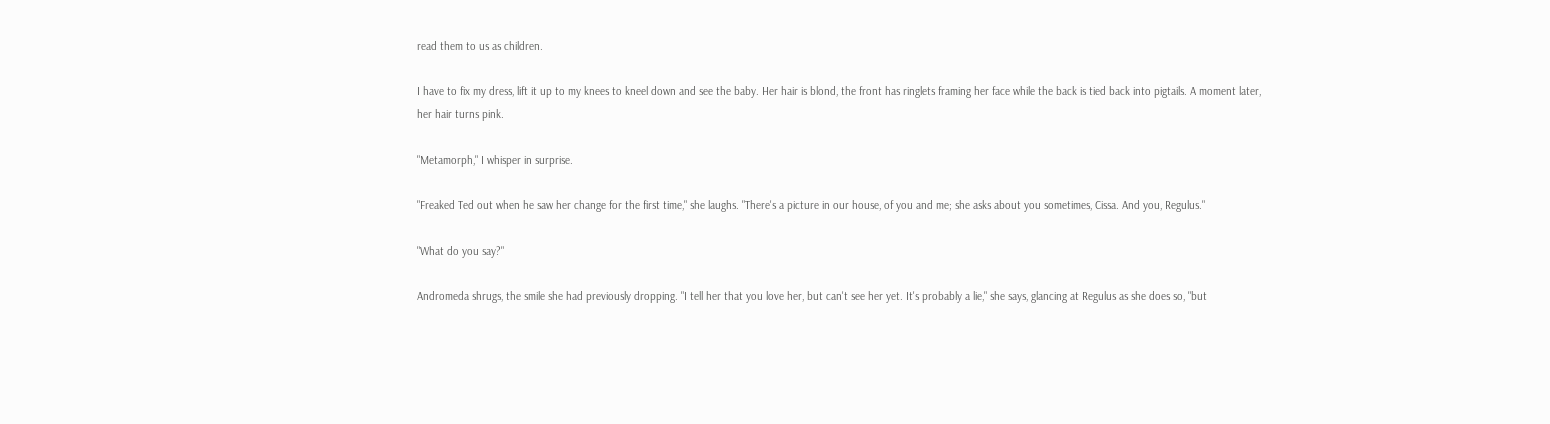read them to us as children.

I have to fix my dress, lift it up to my knees to kneel down and see the baby. Her hair is blond, the front has ringlets framing her face while the back is tied back into pigtails. A moment later, her hair turns pink.

"Metamorph," I whisper in surprise.

"Freaked Ted out when he saw her change for the first time," she laughs. "There's a picture in our house, of you and me; she asks about you sometimes, Cissa. And you, Regulus."

"What do you say?"

Andromeda shrugs, the smile she had previously dropping. "I tell her that you love her, but can't see her yet. It's probably a lie," she says, glancing at Regulus as she does so, "but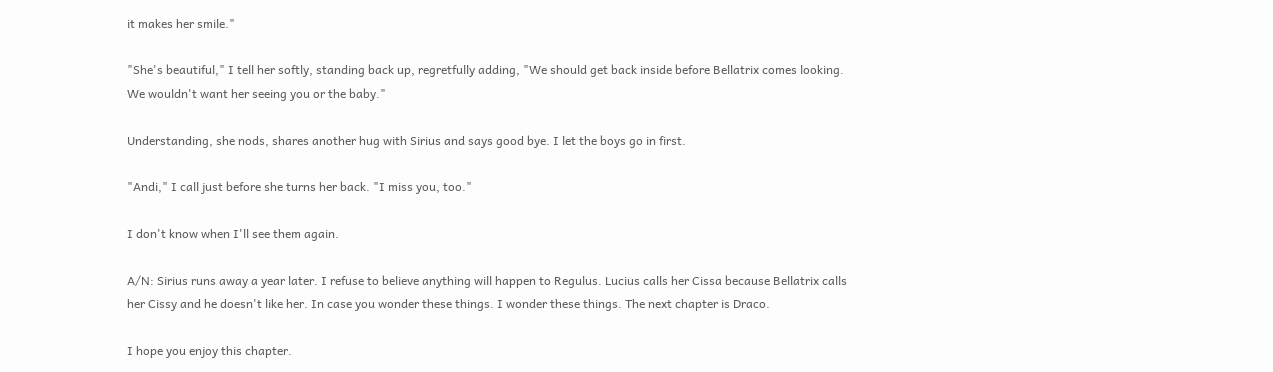it makes her smile."

"She's beautiful," I tell her softly, standing back up, regretfully adding, "We should get back inside before Bellatrix comes looking. We wouldn't want her seeing you or the baby."

Understanding, she nods, shares another hug with Sirius and says good bye. I let the boys go in first.

"Andi," I call just before she turns her back. "I miss you, too."

I don't know when I'll see them again.

A/N: Sirius runs away a year later. I refuse to believe anything will happen to Regulus. Lucius calls her Cissa because Bellatrix calls her Cissy and he doesn't like her. In case you wonder these things. I wonder these things. The next chapter is Draco.

I hope you enjoy this chapter.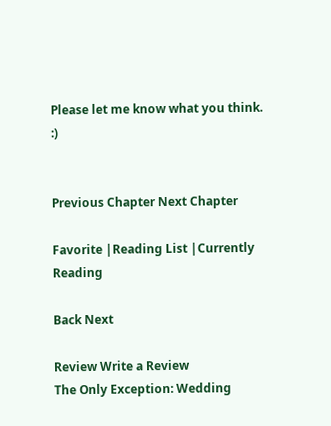Please let me know what you think. :)


Previous Chapter Next Chapter

Favorite |Reading List |Currently Reading

Back Next

Review Write a Review
The Only Exception: Wedding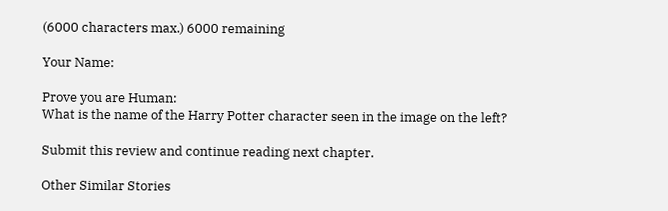(6000 characters max.) 6000 remaining

Your Name:

Prove you are Human:
What is the name of the Harry Potter character seen in the image on the left?

Submit this review and continue reading next chapter.

Other Similar Stories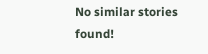No similar stories found!